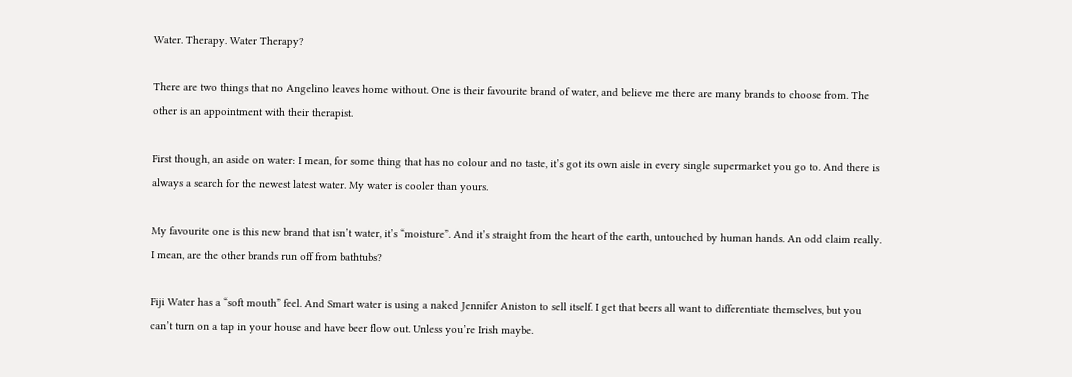Water. Therapy. Water Therapy?

There are two things that no Angelino leaves home without. One is their favourite brand of water, and believe me there are many brands to choose from. The other is an appointment with their therapist.

First though, an aside on water: I mean, for some thing that has no colour and no taste, it’s got its own aisle in every single supermarket you go to. And there is always a search for the newest latest water. My water is cooler than yours.

My favourite one is this new brand that isn’t water, it’s “moisture”. And it’s straight from the heart of the earth, untouched by human hands. An odd claim really. I mean, are the other brands run off from bathtubs?

Fiji Water has a “soft mouth” feel. And Smart water is using a naked Jennifer Aniston to sell itself. I get that beers all want to differentiate themselves, but you can’t turn on a tap in your house and have beer flow out. Unless you’re Irish maybe.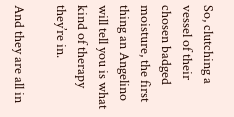So, clutching a vessel of their chosen badged moisture, the first thing an Angelino will tell you is what kind of therapy they’re in.

And they are all in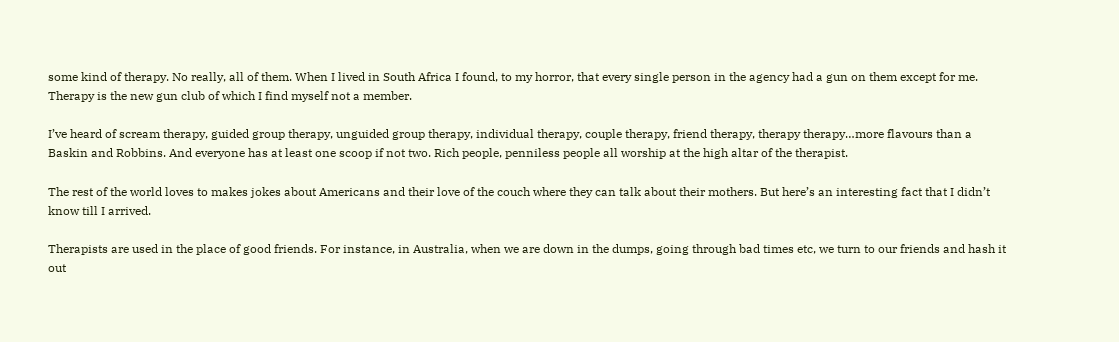some kind of therapy. No really, all of them. When I lived in South Africa I found, to my horror, that every single person in the agency had a gun on them except for me. Therapy is the new gun club of which I find myself not a member.

I’ve heard of scream therapy, guided group therapy, unguided group therapy, individual therapy, couple therapy, friend therapy, therapy therapy…more flavours than a Baskin and Robbins. And everyone has at least one scoop if not two. Rich people, penniless people all worship at the high altar of the therapist.

The rest of the world loves to makes jokes about Americans and their love of the couch where they can talk about their mothers. But here’s an interesting fact that I didn’t know till I arrived.

Therapists are used in the place of good friends. For instance, in Australia, when we are down in the dumps, going through bad times etc, we turn to our friends and hash it out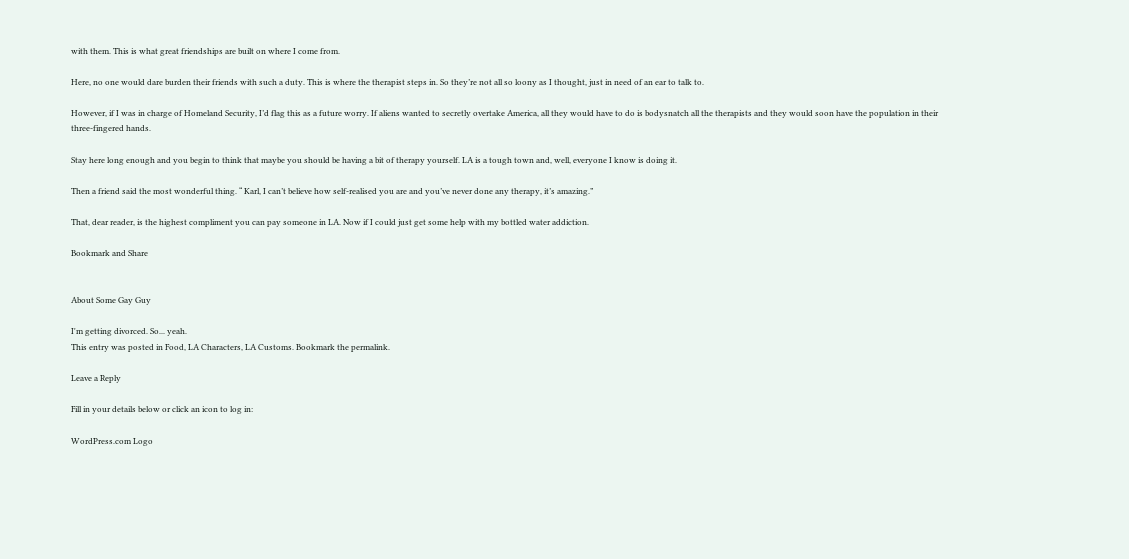with them. This is what great friendships are built on where I come from.

Here, no one would dare burden their friends with such a duty. This is where the therapist steps in. So they’re not all so loony as I thought, just in need of an ear to talk to.

However, if I was in charge of Homeland Security, I’d flag this as a future worry. If aliens wanted to secretly overtake America, all they would have to do is bodysnatch all the therapists and they would soon have the population in their three-fingered hands.

Stay here long enough and you begin to think that maybe you should be having a bit of therapy yourself. LA is a tough town and, well, everyone I know is doing it.

Then a friend said the most wonderful thing. “ Karl, I can’t believe how self-realised you are and you’ve never done any therapy, it’s amazing.”

That, dear reader, is the highest compliment you can pay someone in LA. Now if I could just get some help with my bottled water addiction.

Bookmark and Share


About Some Gay Guy

I'm getting divorced. So... yeah.
This entry was posted in Food, LA Characters, LA Customs. Bookmark the permalink.

Leave a Reply

Fill in your details below or click an icon to log in:

WordPress.com Logo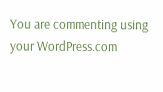You are commenting using your WordPress.com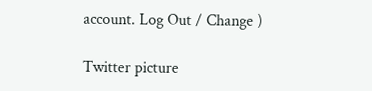account. Log Out / Change )

Twitter picture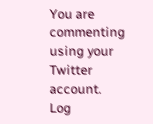You are commenting using your Twitter account. Log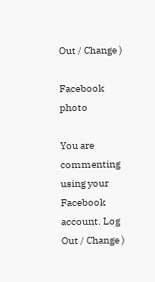Out / Change )

Facebook photo

You are commenting using your Facebook account. Log Out / Change )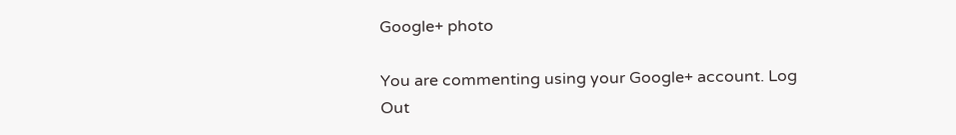Google+ photo

You are commenting using your Google+ account. Log Out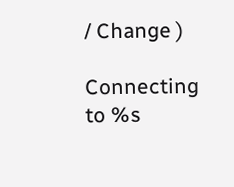/ Change )

Connecting to %s